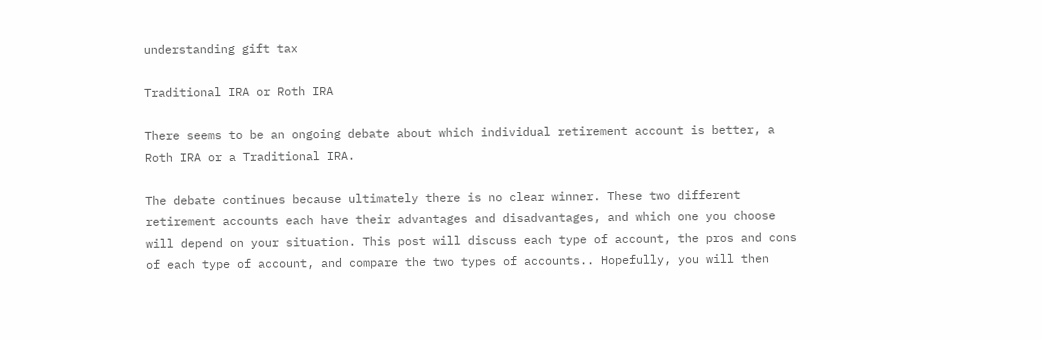understanding gift tax

Traditional IRA or Roth IRA

There seems to be an ongoing debate about which individual retirement account is better, a Roth IRA or a Traditional IRA.

The debate continues because ultimately there is no clear winner. These two different retirement accounts each have their advantages and disadvantages, and which one you choose will depend on your situation. This post will discuss each type of account, the pros and cons of each type of account, and compare the two types of accounts.. Hopefully, you will then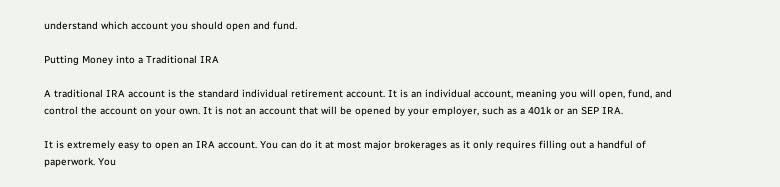understand which account you should open and fund.

Putting Money into a Traditional IRA

A traditional IRA account is the standard individual retirement account. It is an individual account, meaning you will open, fund, and control the account on your own. It is not an account that will be opened by your employer, such as a 401k or an SEP IRA.

It is extremely easy to open an IRA account. You can do it at most major brokerages as it only requires filling out a handful of paperwork. You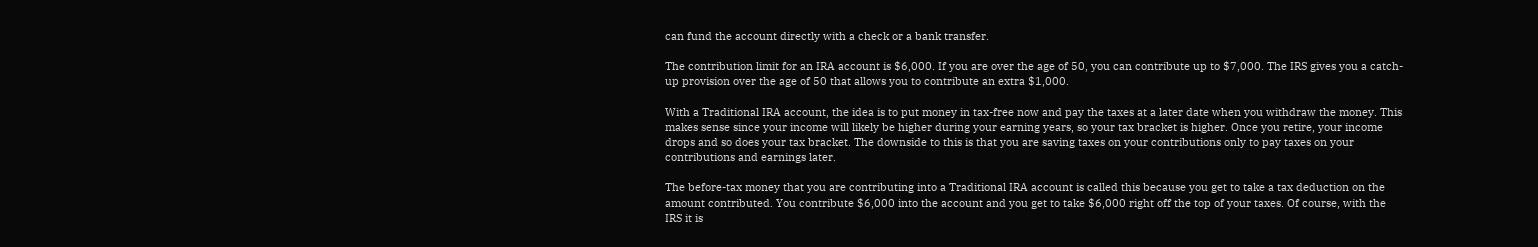can fund the account directly with a check or a bank transfer.

The contribution limit for an IRA account is $6,000. If you are over the age of 50, you can contribute up to $7,000. The IRS gives you a catch-up provision over the age of 50 that allows you to contribute an extra $1,000.

With a Traditional IRA account, the idea is to put money in tax-free now and pay the taxes at a later date when you withdraw the money. This makes sense since your income will likely be higher during your earning years, so your tax bracket is higher. Once you retire, your income drops and so does your tax bracket. The downside to this is that you are saving taxes on your contributions only to pay taxes on your contributions and earnings later.

The before-tax money that you are contributing into a Traditional IRA account is called this because you get to take a tax deduction on the amount contributed. You contribute $6,000 into the account and you get to take $6,000 right off the top of your taxes. Of course, with the IRS it is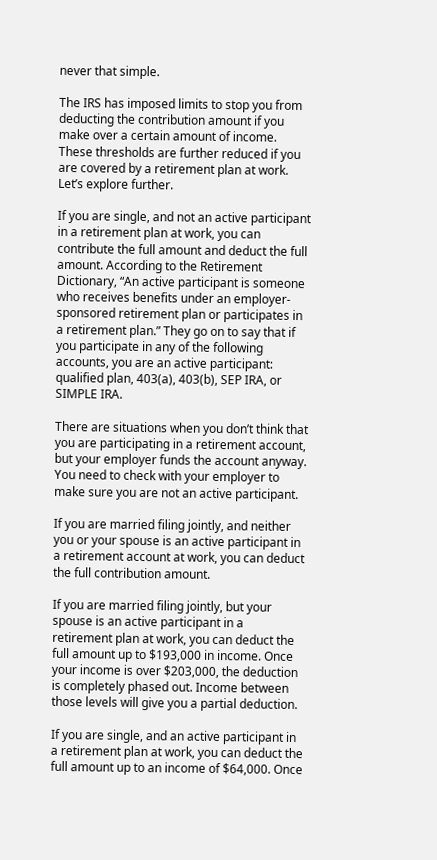never that simple.

The IRS has imposed limits to stop you from deducting the contribution amount if you make over a certain amount of income. These thresholds are further reduced if you are covered by a retirement plan at work. Let’s explore further.

If you are single, and not an active participant in a retirement plan at work, you can contribute the full amount and deduct the full amount. According to the Retirement Dictionary, “An active participant is someone who receives benefits under an employer-sponsored retirement plan or participates in a retirement plan.” They go on to say that if you participate in any of the following accounts, you are an active participant: qualified plan, 403(a), 403(b), SEP IRA, or SIMPLE IRA.

There are situations when you don’t think that you are participating in a retirement account, but your employer funds the account anyway. You need to check with your employer to make sure you are not an active participant.

If you are married filing jointly, and neither you or your spouse is an active participant in a retirement account at work, you can deduct the full contribution amount.

If you are married filing jointly, but your spouse is an active participant in a retirement plan at work, you can deduct the full amount up to $193,000 in income. Once your income is over $203,000, the deduction is completely phased out. Income between those levels will give you a partial deduction.

If you are single, and an active participant in a retirement plan at work, you can deduct the full amount up to an income of $64,000. Once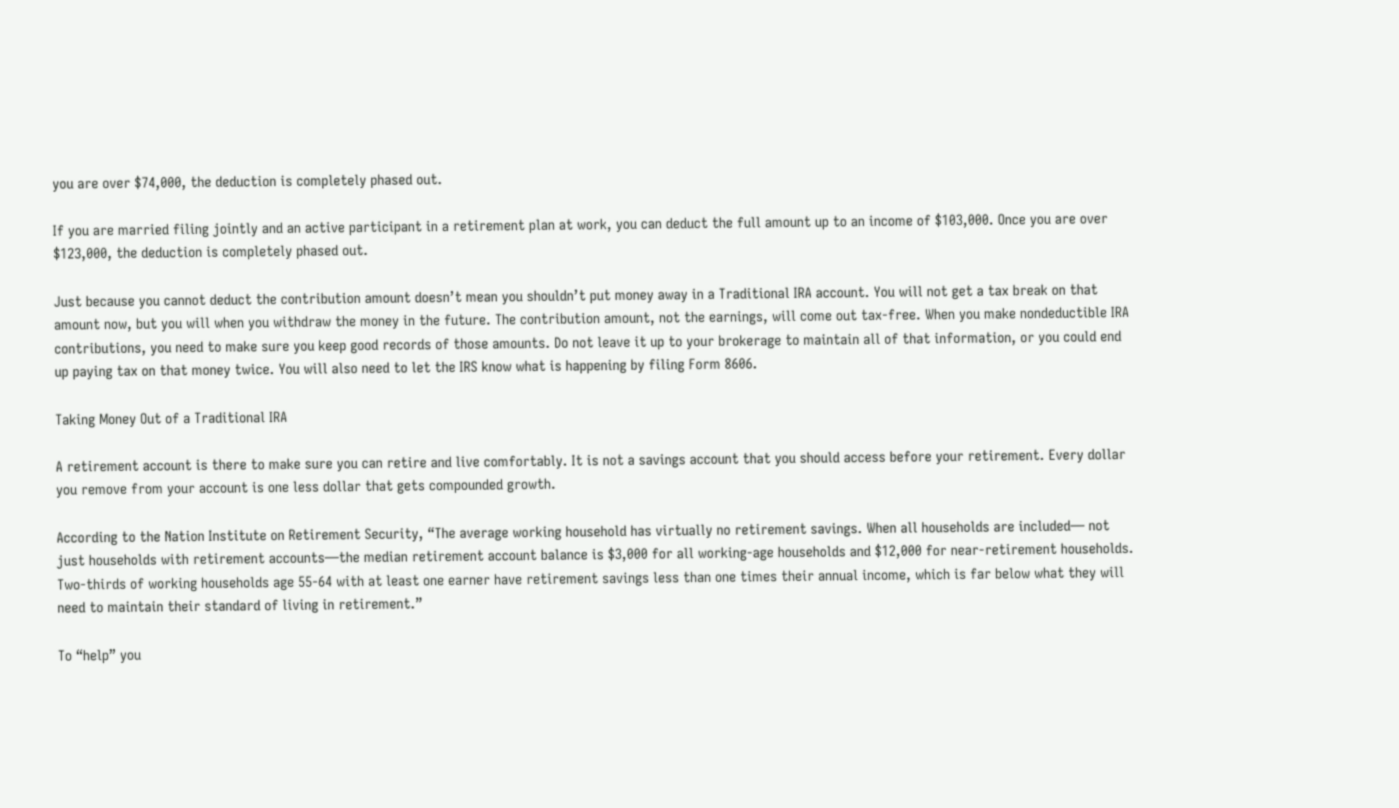you are over $74,000, the deduction is completely phased out.

If you are married filing jointly and an active participant in a retirement plan at work, you can deduct the full amount up to an income of $103,000. Once you are over $123,000, the deduction is completely phased out.

Just because you cannot deduct the contribution amount doesn’t mean you shouldn’t put money away in a Traditional IRA account. You will not get a tax break on that amount now, but you will when you withdraw the money in the future. The contribution amount, not the earnings, will come out tax-free. When you make nondeductible IRA contributions, you need to make sure you keep good records of those amounts. Do not leave it up to your brokerage to maintain all of that information, or you could end up paying tax on that money twice. You will also need to let the IRS know what is happening by filing Form 8606.

Taking Money Out of a Traditional IRA

A retirement account is there to make sure you can retire and live comfortably. It is not a savings account that you should access before your retirement. Every dollar you remove from your account is one less dollar that gets compounded growth.

According to the Nation Institute on Retirement Security, “The average working household has virtually no retirement savings. When all households are included— not just households with retirement accounts—the median retirement account balance is $3,000 for all working-age households and $12,000 for near-retirement households. Two-thirds of working households age 55-64 with at least one earner have retirement savings less than one times their annual income, which is far below what they will need to maintain their standard of living in retirement.”

To “help” you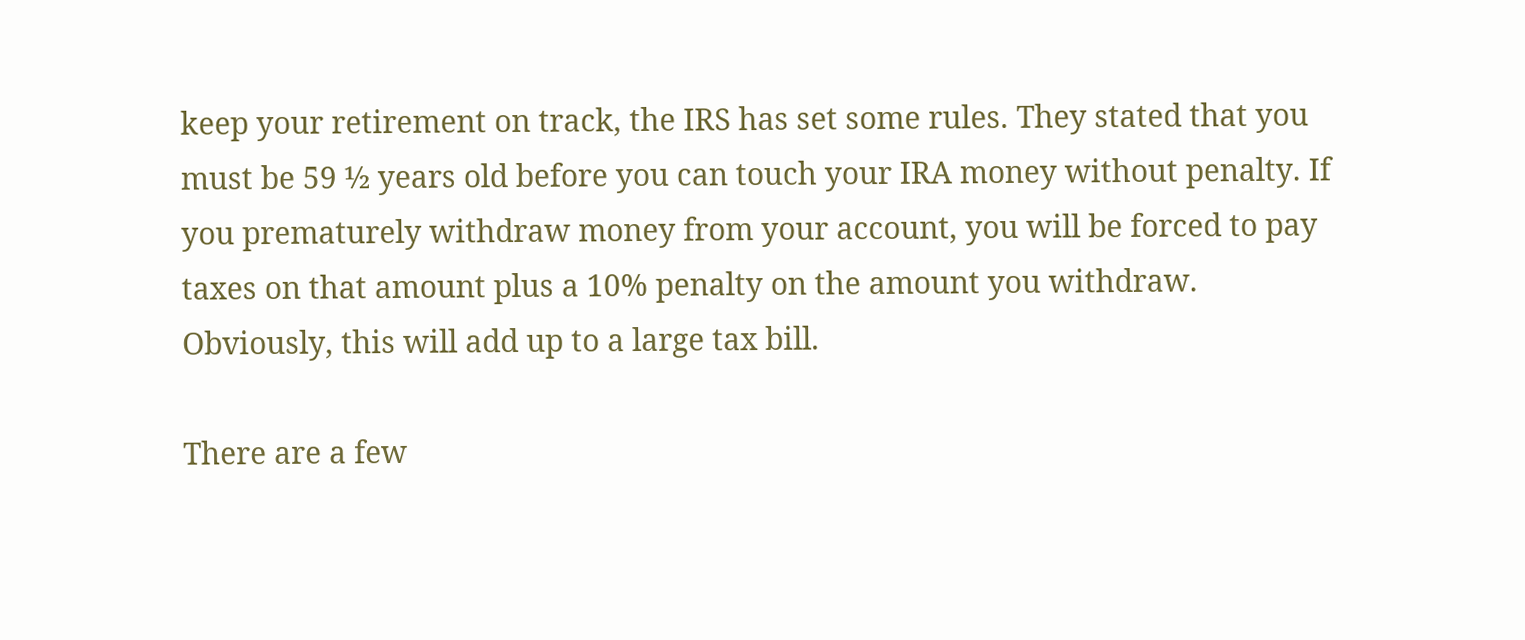keep your retirement on track, the IRS has set some rules. They stated that you must be 59 ½ years old before you can touch your IRA money without penalty. If you prematurely withdraw money from your account, you will be forced to pay taxes on that amount plus a 10% penalty on the amount you withdraw. Obviously, this will add up to a large tax bill.

There are a few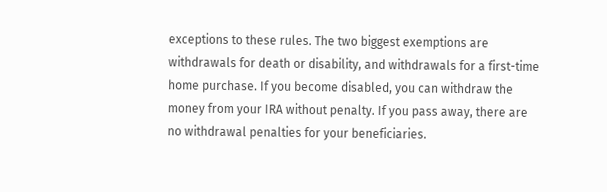exceptions to these rules. The two biggest exemptions are withdrawals for death or disability, and withdrawals for a first-time home purchase. If you become disabled, you can withdraw the money from your IRA without penalty. If you pass away, there are no withdrawal penalties for your beneficiaries.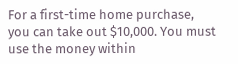For a first-time home purchase, you can take out $10,000. You must use the money within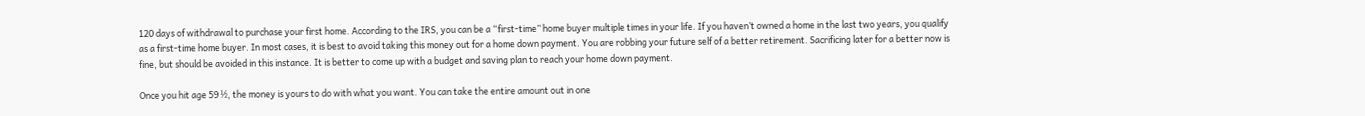120 days of withdrawal to purchase your first home. According to the IRS, you can be a “first-time” home buyer multiple times in your life. If you haven’t owned a home in the last two years, you qualify as a first-time home buyer. In most cases, it is best to avoid taking this money out for a home down payment. You are robbing your future self of a better retirement. Sacrificing later for a better now is fine, but should be avoided in this instance. It is better to come up with a budget and saving plan to reach your home down payment.

Once you hit age 59 ½, the money is yours to do with what you want. You can take the entire amount out in one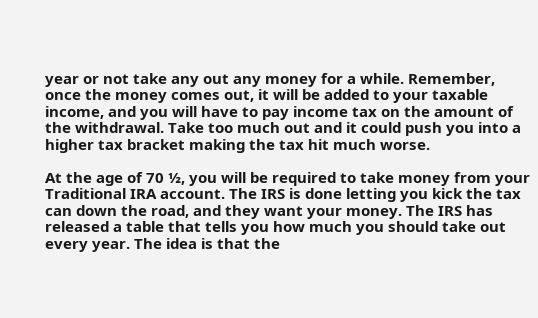year or not take any out any money for a while. Remember, once the money comes out, it will be added to your taxable income, and you will have to pay income tax on the amount of the withdrawal. Take too much out and it could push you into a higher tax bracket making the tax hit much worse.

At the age of 70 ½, you will be required to take money from your Traditional IRA account. The IRS is done letting you kick the tax can down the road, and they want your money. The IRS has released a table that tells you how much you should take out every year. The idea is that the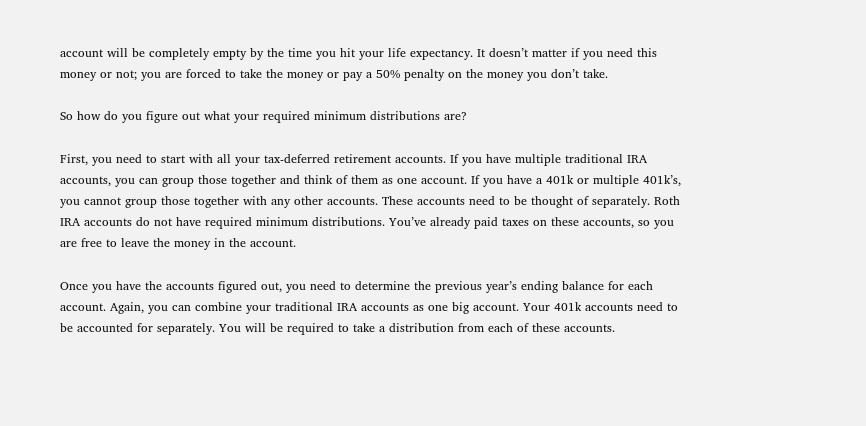account will be completely empty by the time you hit your life expectancy. It doesn’t matter if you need this money or not; you are forced to take the money or pay a 50% penalty on the money you don’t take.

So how do you figure out what your required minimum distributions are?

First, you need to start with all your tax-deferred retirement accounts. If you have multiple traditional IRA accounts, you can group those together and think of them as one account. If you have a 401k or multiple 401k’s, you cannot group those together with any other accounts. These accounts need to be thought of separately. Roth IRA accounts do not have required minimum distributions. You’ve already paid taxes on these accounts, so you are free to leave the money in the account.

Once you have the accounts figured out, you need to determine the previous year’s ending balance for each account. Again, you can combine your traditional IRA accounts as one big account. Your 401k accounts need to be accounted for separately. You will be required to take a distribution from each of these accounts.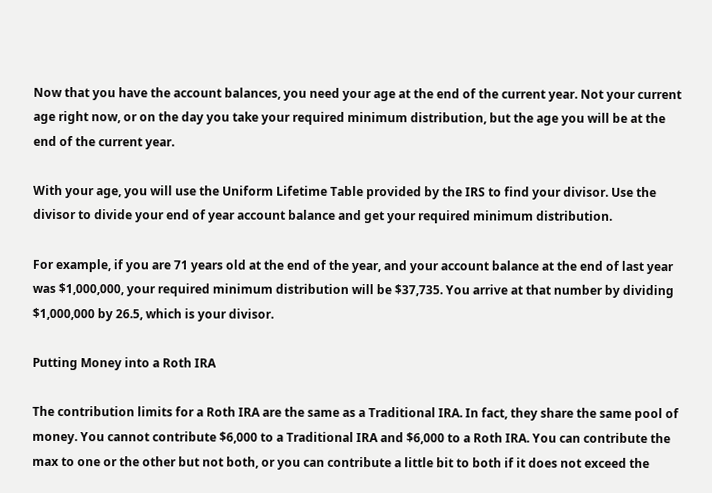Now that you have the account balances, you need your age at the end of the current year. Not your current age right now, or on the day you take your required minimum distribution, but the age you will be at the end of the current year.

With your age, you will use the Uniform Lifetime Table provided by the IRS to find your divisor. Use the divisor to divide your end of year account balance and get your required minimum distribution.

For example, if you are 71 years old at the end of the year, and your account balance at the end of last year was $1,000,000, your required minimum distribution will be $37,735. You arrive at that number by dividing $1,000,000 by 26.5, which is your divisor.

Putting Money into a Roth IRA

The contribution limits for a Roth IRA are the same as a Traditional IRA. In fact, they share the same pool of money. You cannot contribute $6,000 to a Traditional IRA and $6,000 to a Roth IRA. You can contribute the max to one or the other but not both, or you can contribute a little bit to both if it does not exceed the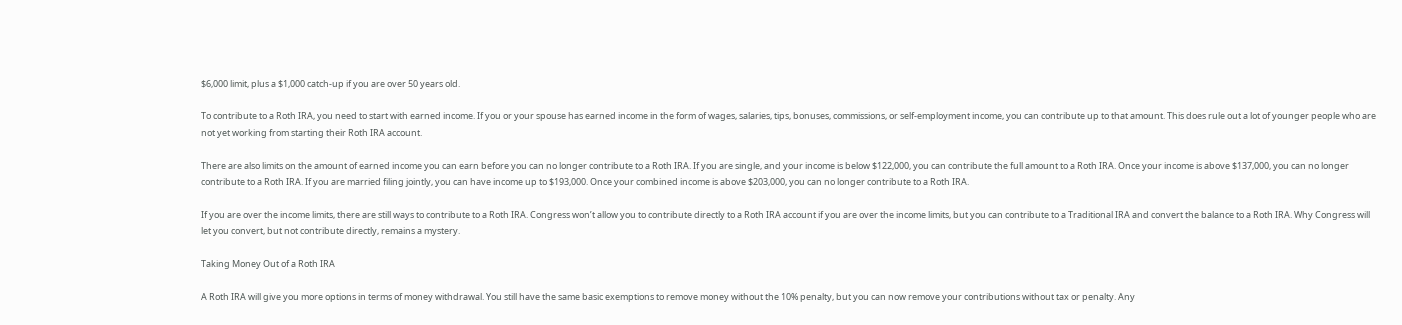$6,000 limit, plus a $1,000 catch-up if you are over 50 years old.

To contribute to a Roth IRA, you need to start with earned income. If you or your spouse has earned income in the form of wages, salaries, tips, bonuses, commissions, or self-employment income, you can contribute up to that amount. This does rule out a lot of younger people who are not yet working from starting their Roth IRA account.

There are also limits on the amount of earned income you can earn before you can no longer contribute to a Roth IRA. If you are single, and your income is below $122,000, you can contribute the full amount to a Roth IRA. Once your income is above $137,000, you can no longer contribute to a Roth IRA. If you are married filing jointly, you can have income up to $193,000. Once your combined income is above $203,000, you can no longer contribute to a Roth IRA.

If you are over the income limits, there are still ways to contribute to a Roth IRA. Congress won’t allow you to contribute directly to a Roth IRA account if you are over the income limits, but you can contribute to a Traditional IRA and convert the balance to a Roth IRA. Why Congress will let you convert, but not contribute directly, remains a mystery.

Taking Money Out of a Roth IRA

A Roth IRA will give you more options in terms of money withdrawal. You still have the same basic exemptions to remove money without the 10% penalty, but you can now remove your contributions without tax or penalty. Any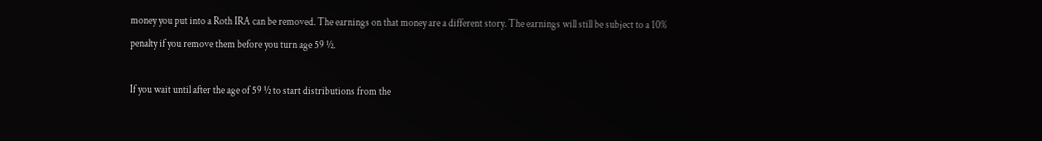money you put into a Roth IRA can be removed. The earnings on that money are a different story. The earnings will still be subject to a 10% penalty if you remove them before you turn age 59 ½.

If you wait until after the age of 59 ½ to start distributions from the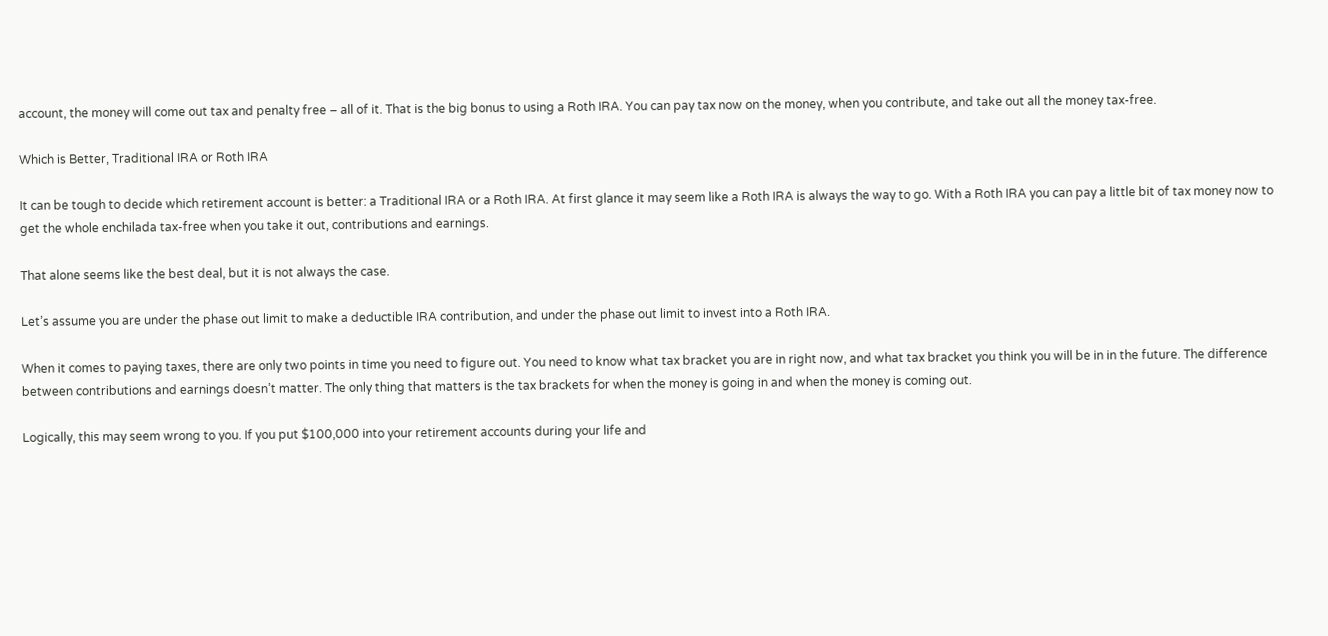account, the money will come out tax and penalty free – all of it. That is the big bonus to using a Roth IRA. You can pay tax now on the money, when you contribute, and take out all the money tax-free.

Which is Better, Traditional IRA or Roth IRA

It can be tough to decide which retirement account is better: a Traditional IRA or a Roth IRA. At first glance it may seem like a Roth IRA is always the way to go. With a Roth IRA you can pay a little bit of tax money now to get the whole enchilada tax-free when you take it out, contributions and earnings.

That alone seems like the best deal, but it is not always the case.

Let’s assume you are under the phase out limit to make a deductible IRA contribution, and under the phase out limit to invest into a Roth IRA.

When it comes to paying taxes, there are only two points in time you need to figure out. You need to know what tax bracket you are in right now, and what tax bracket you think you will be in in the future. The difference between contributions and earnings doesn’t matter. The only thing that matters is the tax brackets for when the money is going in and when the money is coming out.

Logically, this may seem wrong to you. If you put $100,000 into your retirement accounts during your life and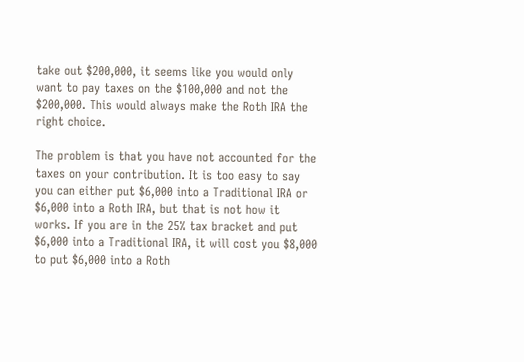take out $200,000, it seems like you would only want to pay taxes on the $100,000 and not the $200,000. This would always make the Roth IRA the right choice.

The problem is that you have not accounted for the taxes on your contribution. It is too easy to say you can either put $6,000 into a Traditional IRA or $6,000 into a Roth IRA, but that is not how it works. If you are in the 25% tax bracket and put $6,000 into a Traditional IRA, it will cost you $8,000 to put $6,000 into a Roth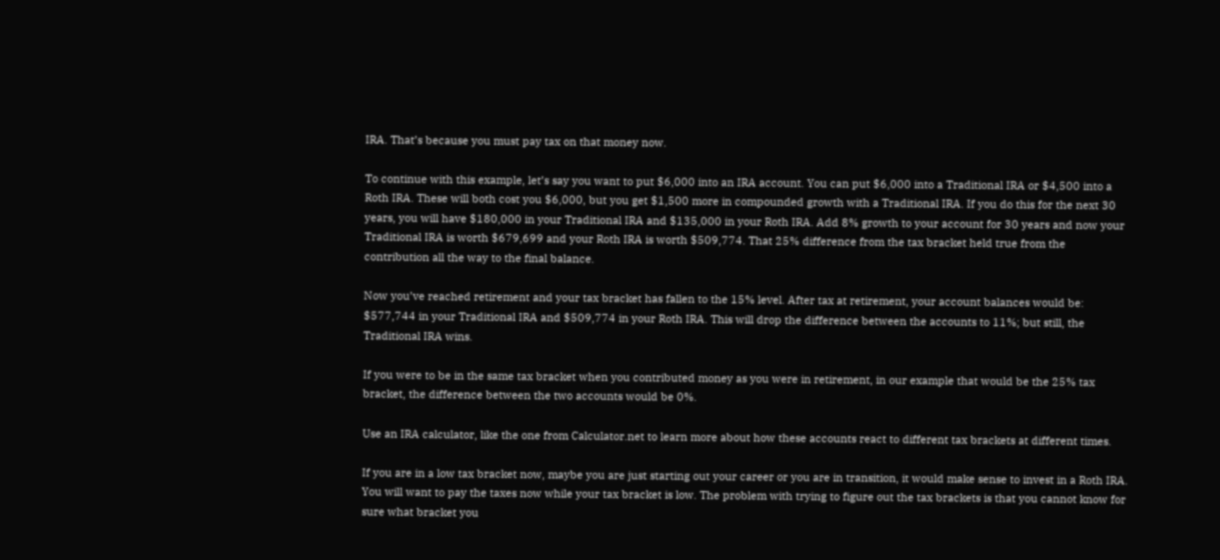IRA. That’s because you must pay tax on that money now.

To continue with this example, let’s say you want to put $6,000 into an IRA account. You can put $6,000 into a Traditional IRA or $4,500 into a Roth IRA. These will both cost you $6,000, but you get $1,500 more in compounded growth with a Traditional IRA. If you do this for the next 30 years, you will have $180,000 in your Traditional IRA and $135,000 in your Roth IRA. Add 8% growth to your account for 30 years and now your Traditional IRA is worth $679,699 and your Roth IRA is worth $509,774. That 25% difference from the tax bracket held true from the contribution all the way to the final balance.

Now you’ve reached retirement and your tax bracket has fallen to the 15% level. After tax at retirement, your account balances would be: $577,744 in your Traditional IRA and $509,774 in your Roth IRA. This will drop the difference between the accounts to 11%; but still, the Traditional IRA wins.

If you were to be in the same tax bracket when you contributed money as you were in retirement, in our example that would be the 25% tax bracket, the difference between the two accounts would be 0%.

Use an IRA calculator, like the one from Calculator.net to learn more about how these accounts react to different tax brackets at different times.

If you are in a low tax bracket now, maybe you are just starting out your career or you are in transition, it would make sense to invest in a Roth IRA. You will want to pay the taxes now while your tax bracket is low. The problem with trying to figure out the tax brackets is that you cannot know for sure what bracket you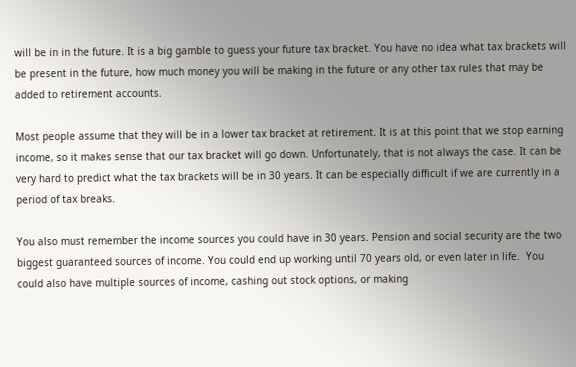will be in in the future. It is a big gamble to guess your future tax bracket. You have no idea what tax brackets will be present in the future, how much money you will be making in the future or any other tax rules that may be added to retirement accounts.

Most people assume that they will be in a lower tax bracket at retirement. It is at this point that we stop earning income, so it makes sense that our tax bracket will go down. Unfortunately, that is not always the case. It can be very hard to predict what the tax brackets will be in 30 years. It can be especially difficult if we are currently in a period of tax breaks.

You also must remember the income sources you could have in 30 years. Pension and social security are the two biggest guaranteed sources of income. You could end up working until 70 years old, or even later in life.  You could also have multiple sources of income, cashing out stock options, or making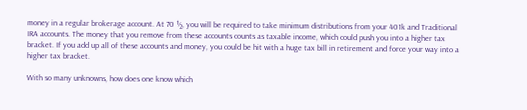money in a regular brokerage account. At 70 ½, you will be required to take minimum distributions from your 401k and Traditional IRA accounts. The money that you remove from these accounts counts as taxable income, which could push you into a higher tax bracket. If you add up all of these accounts and money, you could be hit with a huge tax bill in retirement and force your way into a higher tax bracket.

With so many unknowns, how does one know which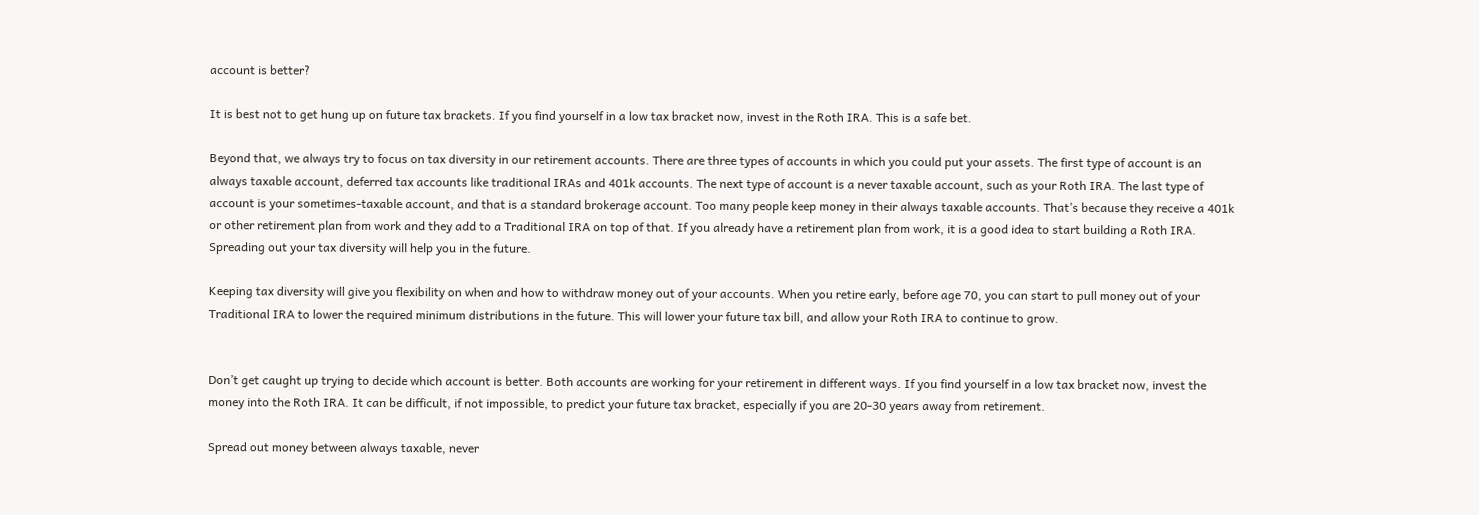account is better?

It is best not to get hung up on future tax brackets. If you find yourself in a low tax bracket now, invest in the Roth IRA. This is a safe bet.

Beyond that, we always try to focus on tax diversity in our retirement accounts. There are three types of accounts in which you could put your assets. The first type of account is an always taxable account, deferred tax accounts like traditional IRAs and 401k accounts. The next type of account is a never taxable account, such as your Roth IRA. The last type of account is your sometimes-taxable account, and that is a standard brokerage account. Too many people keep money in their always taxable accounts. That’s because they receive a 401k or other retirement plan from work and they add to a Traditional IRA on top of that. If you already have a retirement plan from work, it is a good idea to start building a Roth IRA. Spreading out your tax diversity will help you in the future.

Keeping tax diversity will give you flexibility on when and how to withdraw money out of your accounts. When you retire early, before age 70, you can start to pull money out of your Traditional IRA to lower the required minimum distributions in the future. This will lower your future tax bill, and allow your Roth IRA to continue to grow.


Don’t get caught up trying to decide which account is better. Both accounts are working for your retirement in different ways. If you find yourself in a low tax bracket now, invest the money into the Roth IRA. It can be difficult, if not impossible, to predict your future tax bracket, especially if you are 20-30 years away from retirement.

Spread out money between always taxable, never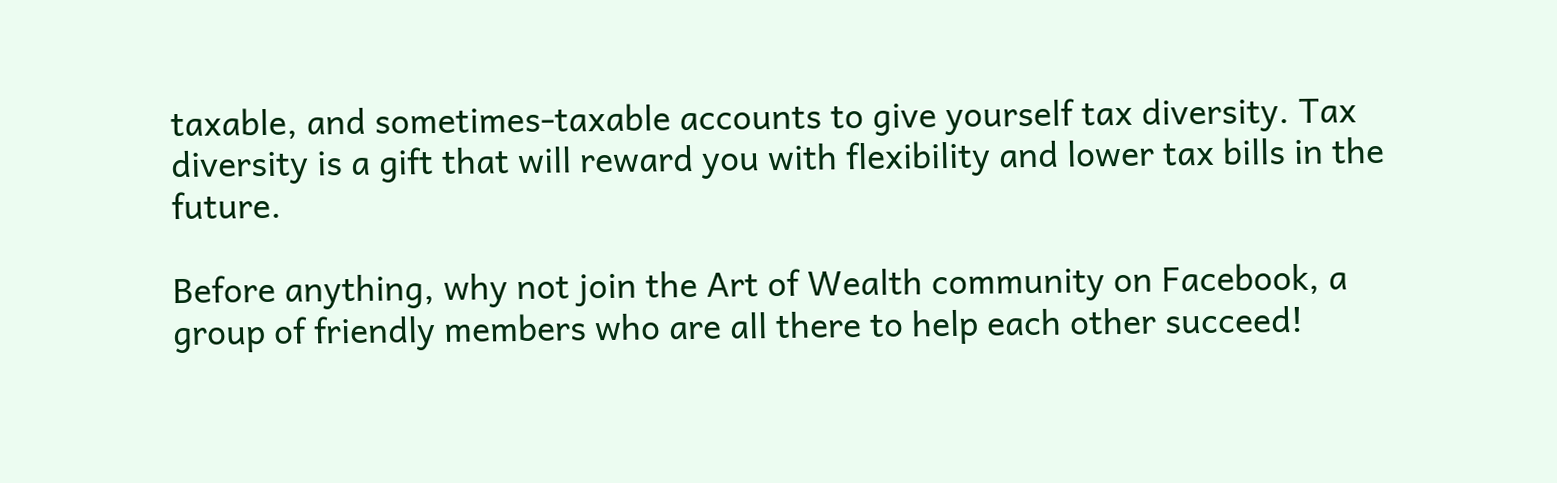taxable, and sometimes-taxable accounts to give yourself tax diversity. Tax diversity is a gift that will reward you with flexibility and lower tax bills in the future.

Before anything, why not join the Art of Wealth community on Facebook, a group of friendly members who are all there to help each other succeed!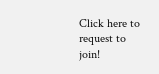Click here to request to join!